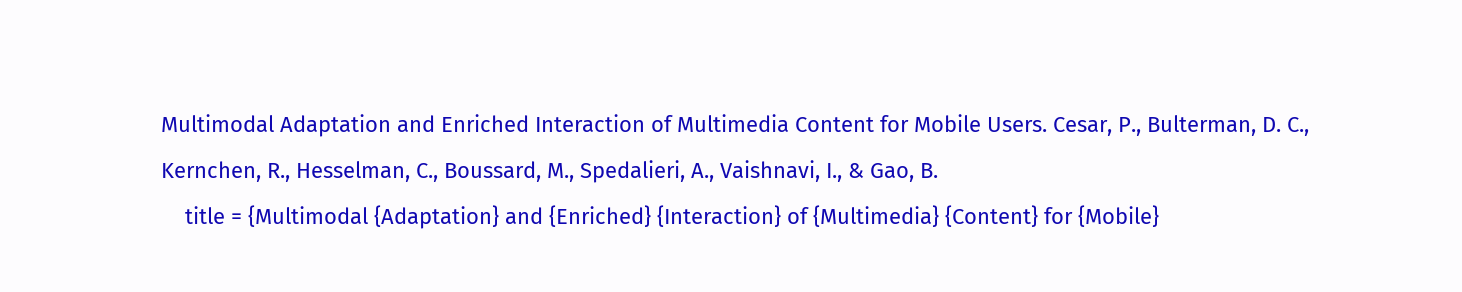Multimodal Adaptation and Enriched Interaction of Multimedia Content for Mobile Users. Cesar, P., Bulterman, D. C., Kernchen, R., Hesselman, C., Boussard, M., Spedalieri, A., Vaishnavi, I., & Gao, B.
    title = {Multimodal {Adaptation} and {Enriched} {Interaction} of {Multimedia} {Content} for {Mobile}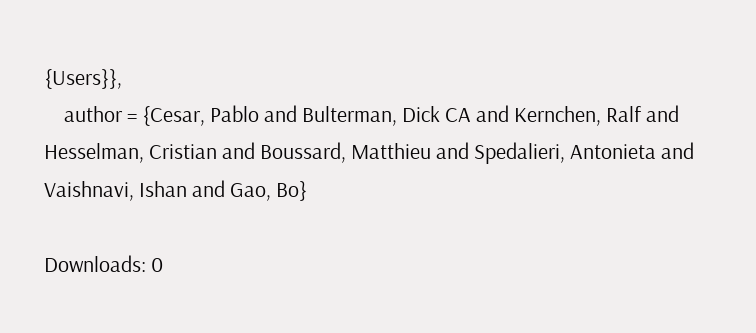{Users}},
    author = {Cesar, Pablo and Bulterman, Dick CA and Kernchen, Ralf and Hesselman, Cristian and Boussard, Matthieu and Spedalieri, Antonieta and Vaishnavi, Ishan and Gao, Bo}

Downloads: 0